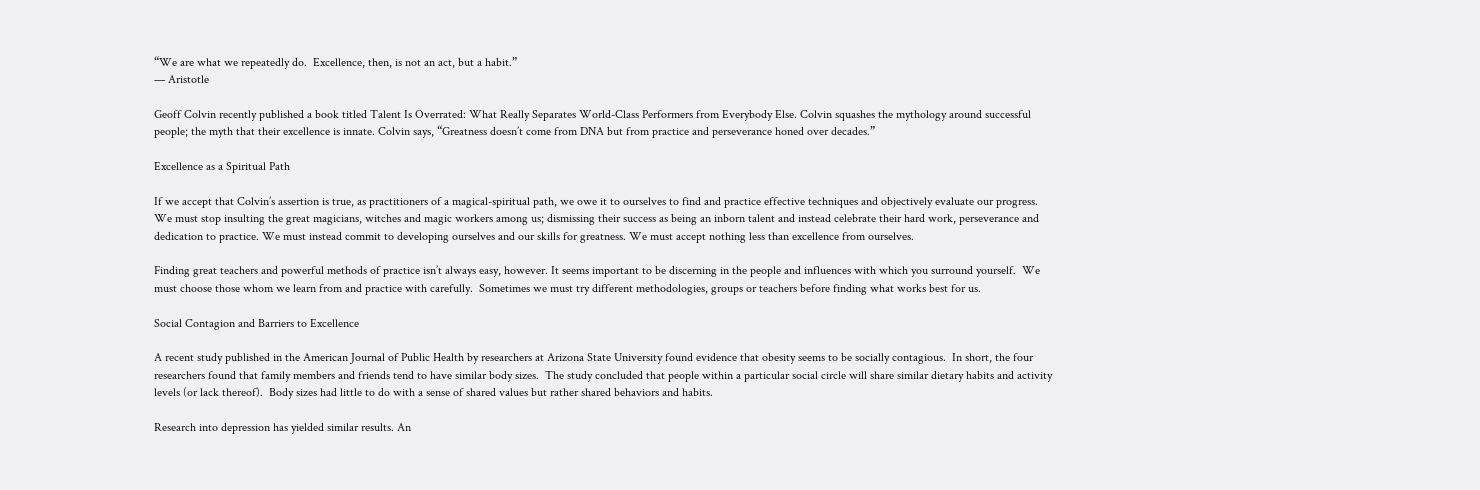“We are what we repeatedly do.  Excellence, then, is not an act, but a habit.”
— Aristotle

Geoff Colvin recently published a book titled Talent Is Overrated: What Really Separates World-Class Performers from Everybody Else. Colvin squashes the mythology around successful people; the myth that their excellence is innate. Colvin says, “Greatness doesn’t come from DNA but from practice and perseverance honed over decades.”

Excellence as a Spiritual Path

If we accept that Colvin’s assertion is true, as practitioners of a magical-spiritual path, we owe it to ourselves to find and practice effective techniques and objectively evaluate our progress. We must stop insulting the great magicians, witches and magic workers among us; dismissing their success as being an inborn talent and instead celebrate their hard work, perseverance and dedication to practice. We must instead commit to developing ourselves and our skills for greatness. We must accept nothing less than excellence from ourselves.

Finding great teachers and powerful methods of practice isn’t always easy, however. It seems important to be discerning in the people and influences with which you surround yourself.  We must choose those whom we learn from and practice with carefully.  Sometimes we must try different methodologies, groups or teachers before finding what works best for us.

Social Contagion and Barriers to Excellence

A recent study published in the American Journal of Public Health by researchers at Arizona State University found evidence that obesity seems to be socially contagious.  In short, the four researchers found that family members and friends tend to have similar body sizes.  The study concluded that people within a particular social circle will share similar dietary habits and activity levels (or lack thereof).  Body sizes had little to do with a sense of shared values but rather shared behaviors and habits.

Research into depression has yielded similar results. An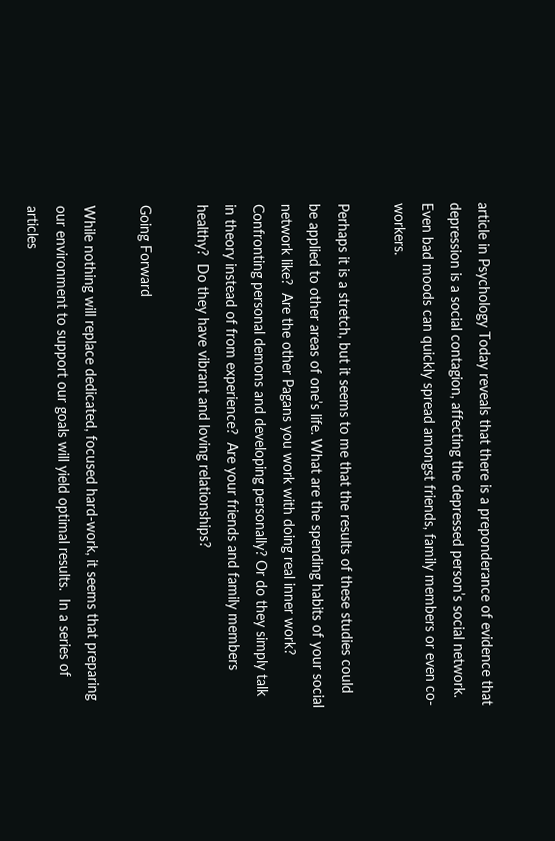article in Psychology Today reveals that there is a preponderance of evidence that depression is a social contagion, affecting the depressed person’s social network.  Even bad moods can quickly spread amongst friends, family members or even co-workers.

Perhaps it is a stretch, but it seems to me that the results of these studies could be applied to other areas of one’s life. What are the spending habits of your social network like?  Are the other Pagans you work with doing real inner work? Confronting personal demons and developing personally? Or do they simply talk in theory instead of from experience?  Are your friends and family members healthy?  Do they have vibrant and loving relationships?

Going Forward

While nothing will replace dedicated, focused hard-work, it seems that preparing our environment to support our goals will yield optimal results.  In a series of articles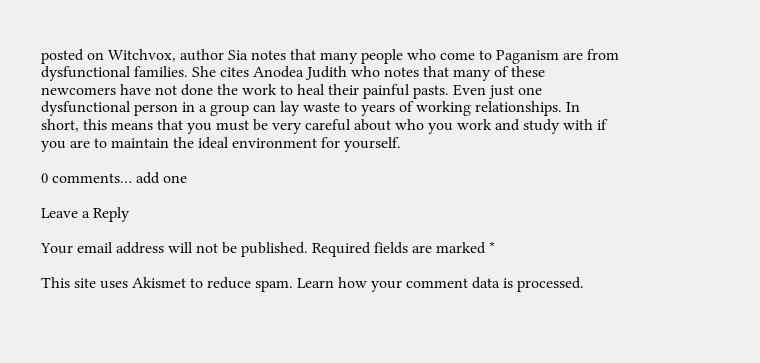posted on Witchvox, author Sia notes that many people who come to Paganism are from dysfunctional families. She cites Anodea Judith who notes that many of these newcomers have not done the work to heal their painful pasts. Even just one dysfunctional person in a group can lay waste to years of working relationships. In short, this means that you must be very careful about who you work and study with if you are to maintain the ideal environment for yourself.

0 comments… add one

Leave a Reply

Your email address will not be published. Required fields are marked *

This site uses Akismet to reduce spam. Learn how your comment data is processed.